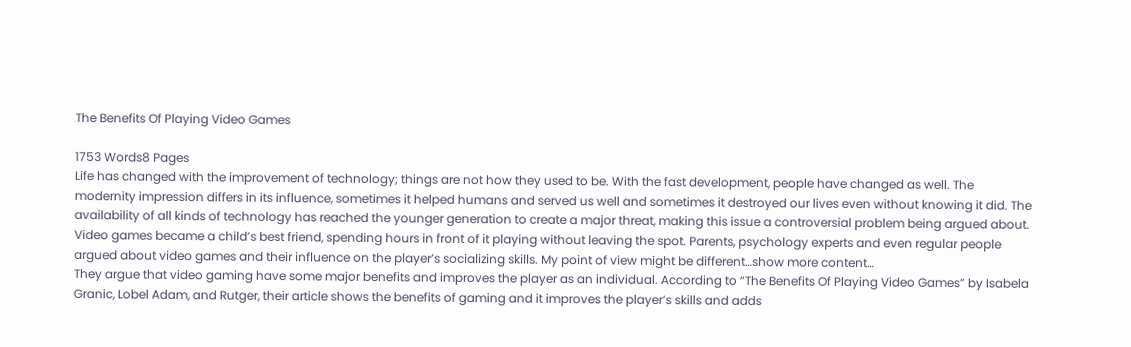The Benefits Of Playing Video Games

1753 Words8 Pages
Life has changed with the improvement of technology; things are not how they used to be. With the fast development, people have changed as well. The modernity impression differs in its influence, sometimes it helped humans and served us well and sometimes it destroyed our lives even without knowing it did. The availability of all kinds of technology has reached the younger generation to create a major threat, making this issue a controversial problem being argued about. Video games became a child’s best friend, spending hours in front of it playing without leaving the spot. Parents, psychology experts and even regular people argued about video games and their influence on the player’s socializing skills. My point of view might be different…show more content…
They argue that video gaming have some major benefits and improves the player as an individual. According to “The Benefits Of Playing Video Games” by Isabela Granic, Lobel Adam, and Rutger, their article shows the benefits of gaming and it improves the player’s skills and adds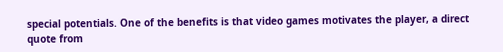special potentials. One of the benefits is that video games motivates the player, a direct quote from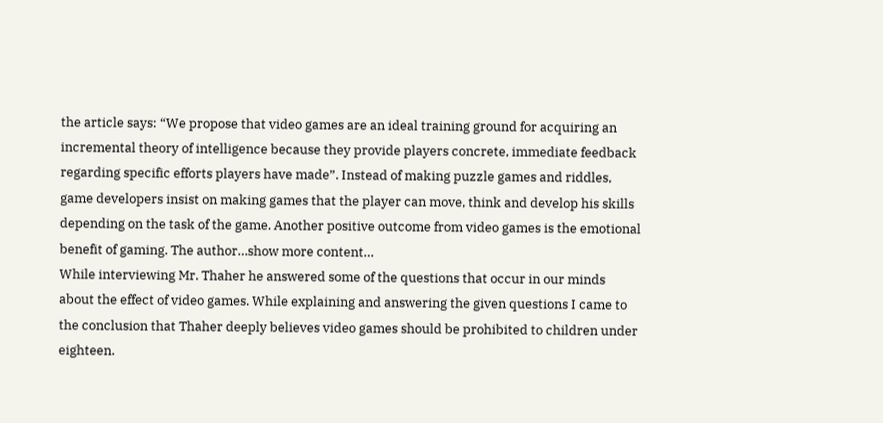the article says: “We propose that video games are an ideal training ground for acquiring an incremental theory of intelligence because they provide players concrete, immediate feedback regarding specific efforts players have made”. Instead of making puzzle games and riddles, game developers insist on making games that the player can move, think and develop his skills depending on the task of the game. Another positive outcome from video games is the emotional benefit of gaming. The author…show more content…
While interviewing Mr. Thaher he answered some of the questions that occur in our minds about the effect of video games. While explaining and answering the given questions I came to the conclusion that Thaher deeply believes video games should be prohibited to children under eighteen.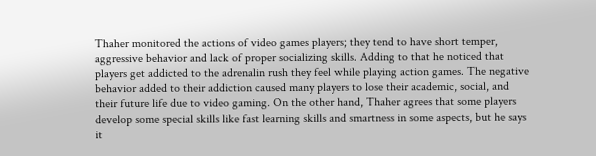Thaher monitored the actions of video games players; they tend to have short temper, aggressive behavior and lack of proper socializing skills. Adding to that he noticed that players get addicted to the adrenalin rush they feel while playing action games. The negative behavior added to their addiction caused many players to lose their academic, social, and their future life due to video gaming. On the other hand, Thaher agrees that some players develop some special skills like fast learning skills and smartness in some aspects, but he says it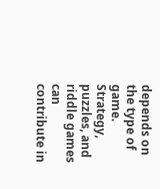depends on the type of game. Strategy, puzzles, and riddle games can contribute in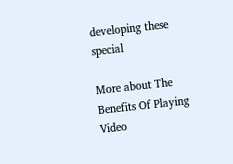developing these special

More about The Benefits Of Playing Video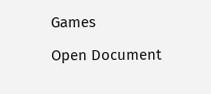Games

Open Document